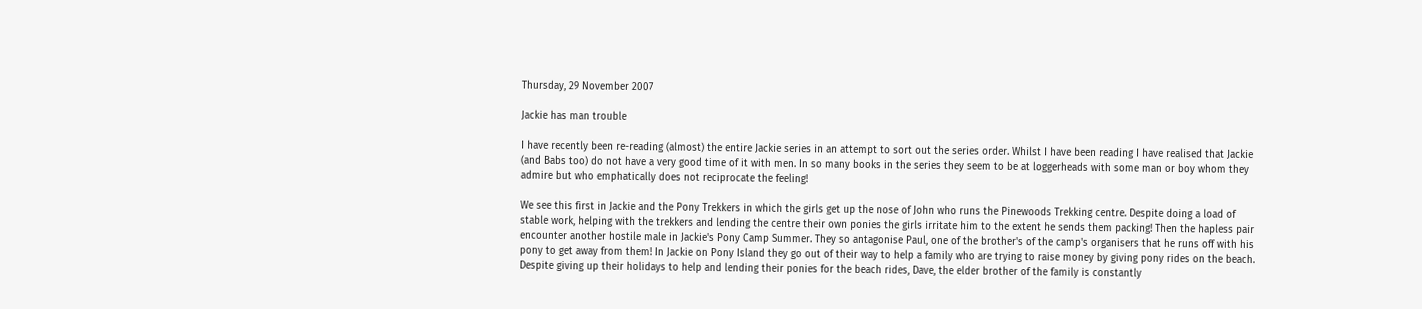Thursday, 29 November 2007

Jackie has man trouble

I have recently been re-reading (almost) the entire Jackie series in an attempt to sort out the series order. Whilst I have been reading I have realised that Jackie (and Babs too) do not have a very good time of it with men. In so many books in the series they seem to be at loggerheads with some man or boy whom they admire but who emphatically does not reciprocate the feeling!

We see this first in Jackie and the Pony Trekkers in which the girls get up the nose of John who runs the Pinewoods Trekking centre. Despite doing a load of stable work, helping with the trekkers and lending the centre their own ponies the girls irritate him to the extent he sends them packing! Then the hapless pair encounter another hostile male in Jackie's Pony Camp Summer. They so antagonise Paul, one of the brother's of the camp's organisers that he runs off with his pony to get away from them! In Jackie on Pony Island they go out of their way to help a family who are trying to raise money by giving pony rides on the beach. Despite giving up their holidays to help and lending their ponies for the beach rides, Dave, the elder brother of the family is constantly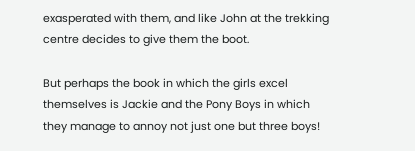exasperated with them, and like John at the trekking centre decides to give them the boot.

But perhaps the book in which the girls excel themselves is Jackie and the Pony Boys in which they manage to annoy not just one but three boys!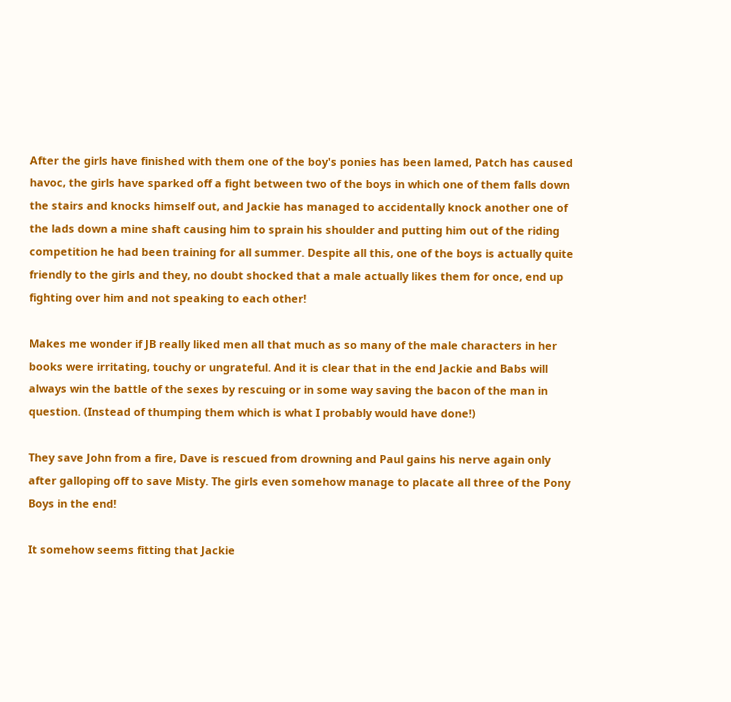After the girls have finished with them one of the boy's ponies has been lamed, Patch has caused havoc, the girls have sparked off a fight between two of the boys in which one of them falls down the stairs and knocks himself out, and Jackie has managed to accidentally knock another one of the lads down a mine shaft causing him to sprain his shoulder and putting him out of the riding competition he had been training for all summer. Despite all this, one of the boys is actually quite friendly to the girls and they, no doubt shocked that a male actually likes them for once, end up fighting over him and not speaking to each other!

Makes me wonder if JB really liked men all that much as so many of the male characters in her books were irritating, touchy or ungrateful. And it is clear that in the end Jackie and Babs will always win the battle of the sexes by rescuing or in some way saving the bacon of the man in question. (Instead of thumping them which is what I probably would have done!)

They save John from a fire, Dave is rescued from drowning and Paul gains his nerve again only after galloping off to save Misty. The girls even somehow manage to placate all three of the Pony Boys in the end!

It somehow seems fitting that Jackie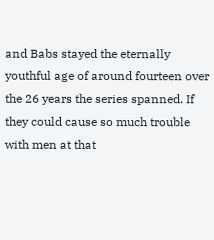and Babs stayed the eternally youthful age of around fourteen over the 26 years the series spanned. If they could cause so much trouble with men at that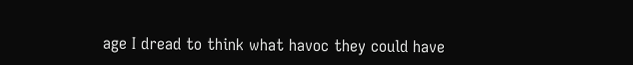age I dread to think what havoc they could have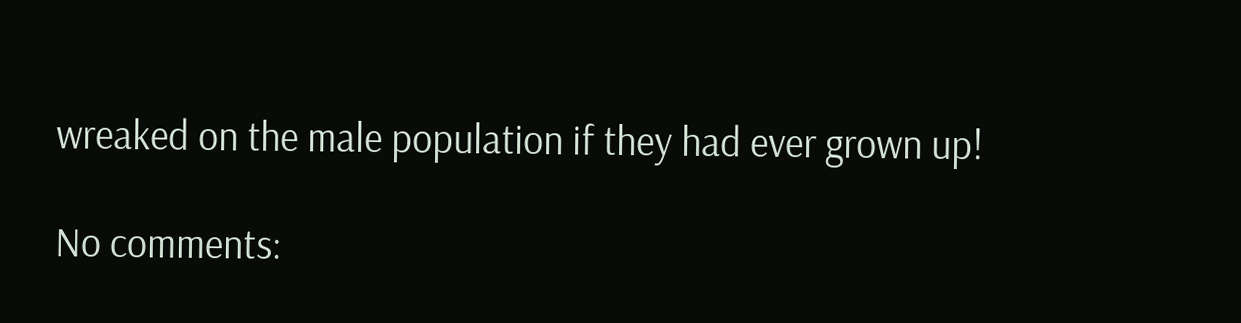wreaked on the male population if they had ever grown up!

No comments: